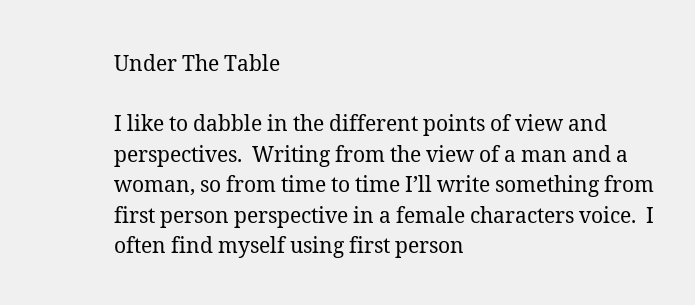Under The Table

I like to dabble in the different points of view and perspectives.  Writing from the view of a man and a woman, so from time to time I’ll write something from first person perspective in a female characters voice.  I often find myself using first person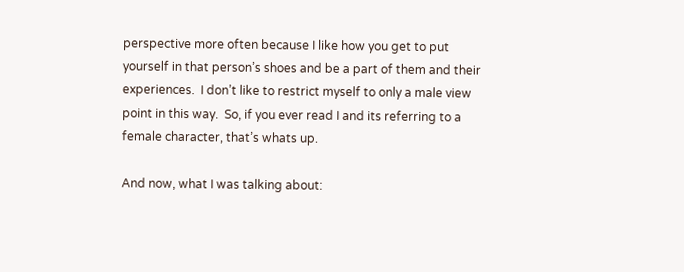perspective more often because I like how you get to put yourself in that person’s shoes and be a part of them and their experiences.  I don’t like to restrict myself to only a male view point in this way.  So, if you ever read I and its referring to a female character, that’s whats up.

And now, what I was talking about: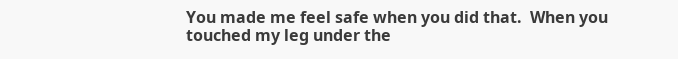You made me feel safe when you did that.  When you touched my leg under the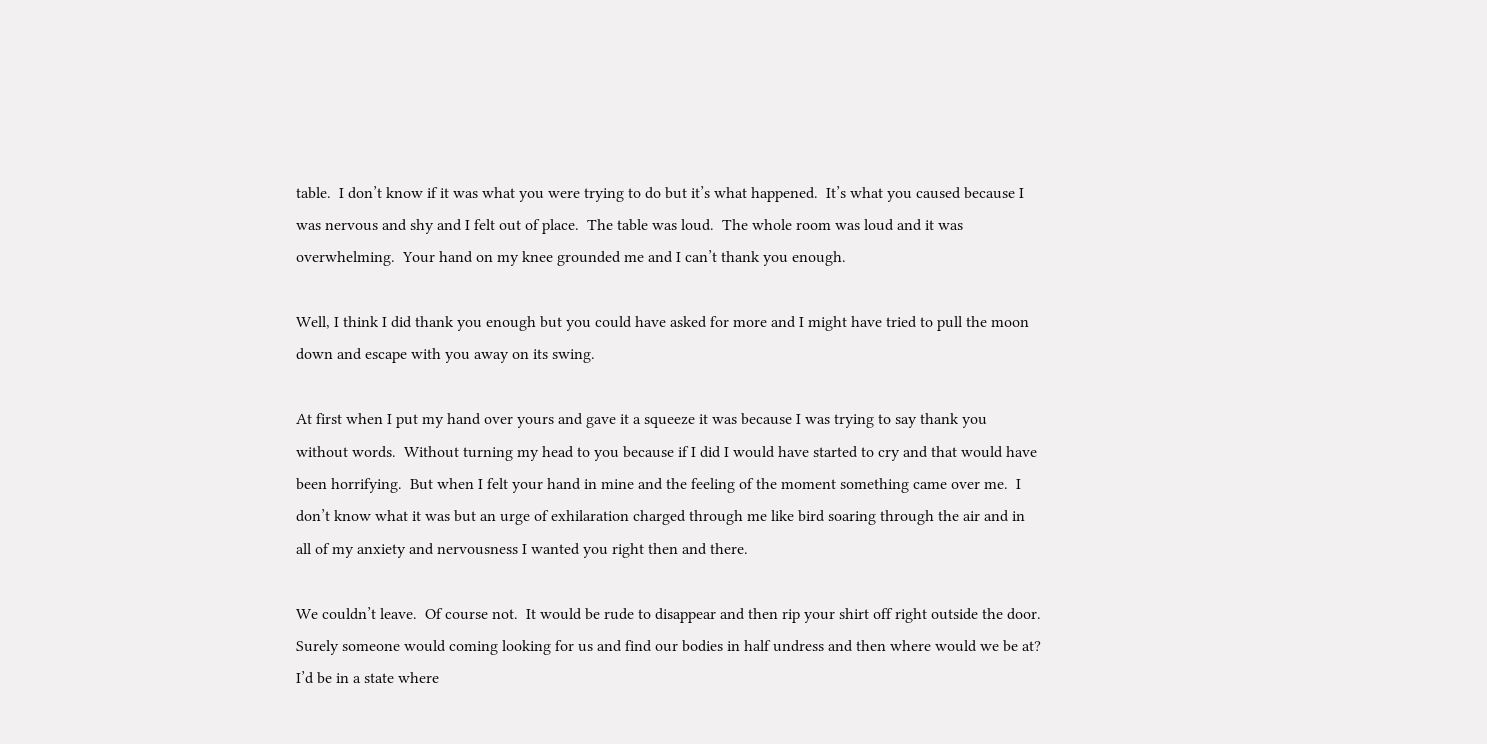table.  I don’t know if it was what you were trying to do but it’s what happened.  It’s what you caused because I was nervous and shy and I felt out of place.  The table was loud.  The whole room was loud and it was overwhelming.  Your hand on my knee grounded me and I can’t thank you enough.

Well, I think I did thank you enough but you could have asked for more and I might have tried to pull the moon down and escape with you away on its swing.

At first when I put my hand over yours and gave it a squeeze it was because I was trying to say thank you without words.  Without turning my head to you because if I did I would have started to cry and that would have been horrifying.  But when I felt your hand in mine and the feeling of the moment something came over me.  I don’t know what it was but an urge of exhilaration charged through me like bird soaring through the air and in all of my anxiety and nervousness I wanted you right then and there.

We couldn’t leave.  Of course not.  It would be rude to disappear and then rip your shirt off right outside the door.  Surely someone would coming looking for us and find our bodies in half undress and then where would we be at?  I’d be in a state where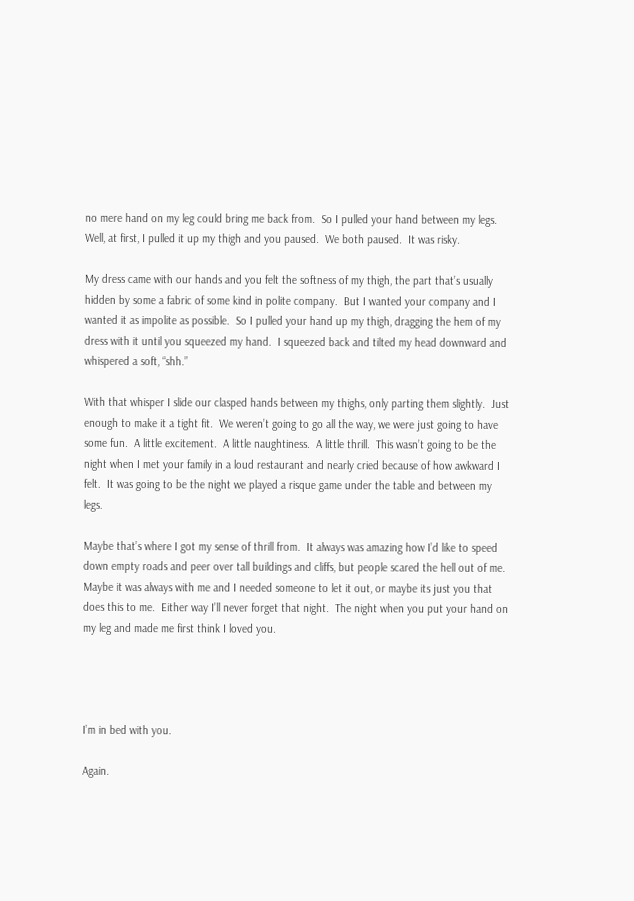no mere hand on my leg could bring me back from.  So I pulled your hand between my legs.  Well, at first, I pulled it up my thigh and you paused.  We both paused.  It was risky.

My dress came with our hands and you felt the softness of my thigh, the part that’s usually hidden by some a fabric of some kind in polite company.  But I wanted your company and I wanted it as impolite as possible.  So I pulled your hand up my thigh, dragging the hem of my dress with it until you squeezed my hand.  I squeezed back and tilted my head downward and whispered a soft, “shh.”

With that whisper I slide our clasped hands between my thighs, only parting them slightly.  Just enough to make it a tight fit.  We weren’t going to go all the way, we were just going to have some fun.  A little excitement.  A little naughtiness.  A little thrill.  This wasn’t going to be the night when I met your family in a loud restaurant and nearly cried because of how awkward I felt.  It was going to be the night we played a risque game under the table and between my legs.

Maybe that’s where I got my sense of thrill from.  It always was amazing how I’d like to speed down empty roads and peer over tall buildings and cliffs, but people scared the hell out of me.  Maybe it was always with me and I needed someone to let it out, or maybe its just you that does this to me.  Either way I’ll never forget that night.  The night when you put your hand on my leg and made me first think I loved you.




I’m in bed with you.

Again.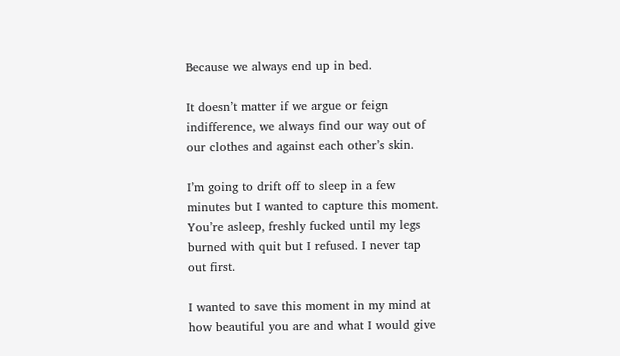Because we always end up in bed.

It doesn’t matter if we argue or feign indifference, we always find our way out of our clothes and against each other’s skin.

I’m going to drift off to sleep in a few minutes but I wanted to capture this moment. You’re asleep, freshly fucked until my legs burned with quit but I refused. I never tap out first.

I wanted to save this moment in my mind at how beautiful you are and what I would give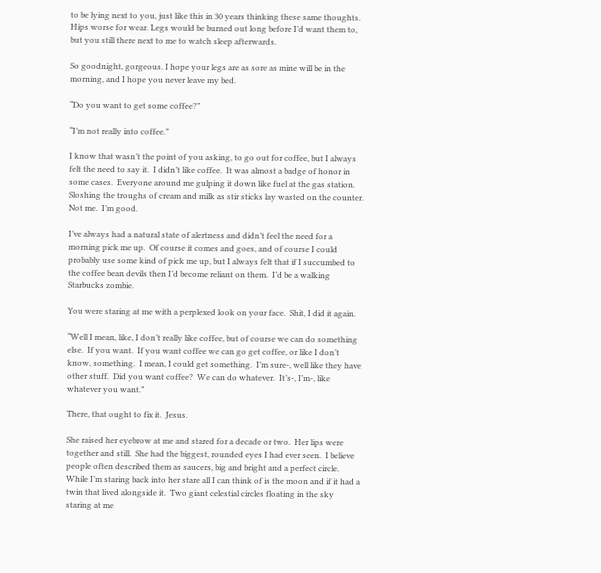to be lying next to you, just like this in 30 years thinking these same thoughts. Hips worse for wear. Legs would be burned out long before I’d want them to, but you still there next to me to watch sleep afterwards.

So goodnight, gorgeous. I hope your legs are as sore as mine will be in the morning, and I hope you never leave my bed.

“Do you want to get some coffee?”

“I’m not really into coffee.”

I know that wasn’t the point of you asking, to go out for coffee, but I always felt the need to say it.  I didn’t like coffee.  It was almost a badge of honor in some cases.  Everyone around me gulping it down like fuel at the gas station.  Sloshing the troughs of cream and milk as stir sticks lay wasted on the counter.  Not me.  I’m good.

I’ve always had a natural state of alertness and didn’t feel the need for a morning pick me up.  Of course it comes and goes, and of course I could probably use some kind of pick me up, but I always felt that if I succumbed to the coffee bean devils then I’d become reliant on them.  I’d be a walking Starbucks zombie.

You were staring at me with a perplexed look on your face.  Shit, I did it again.

“Well I mean, like, I don’t really like coffee, but of course we can do something else.  If you want.  If you want coffee we can go get coffee, or like I don’t know, something.  I mean, I could get something.  I’m sure-, well like they have other stuff.  Did you want coffee?  We can do whatever.  It’s-, I’m-, like whatever you want.”

There, that ought to fix it.  Jesus.

She raised her eyebrow at me and stared for a decade or two.  Her lips were together and still.  She had the biggest, rounded eyes I had ever seen.  I believe people often described them as saucers, big and bright and a perfect circle.  While I’m staring back into her stare all I can think of is the moon and if it had a twin that lived alongside it.  Two giant celestial circles floating in the sky staring at me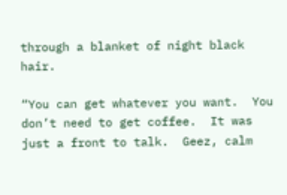through a blanket of night black hair.

“You can get whatever you want.  You don’t need to get coffee.  It was just a front to talk.  Geez, calm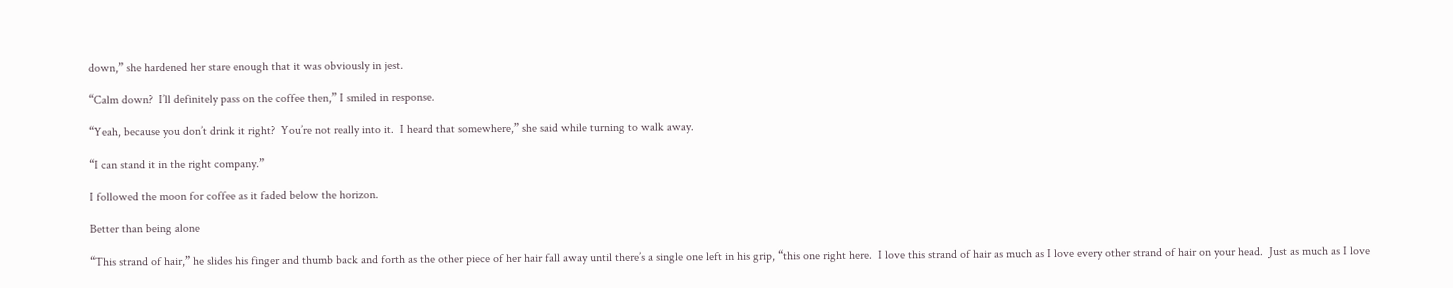down,” she hardened her stare enough that it was obviously in jest.

“Calm down?  I’ll definitely pass on the coffee then,” I smiled in response.

“Yeah, because you don’t drink it right?  You’re not really into it.  I heard that somewhere,” she said while turning to walk away.

“I can stand it in the right company.”

I followed the moon for coffee as it faded below the horizon.

Better than being alone

“This strand of hair,” he slides his finger and thumb back and forth as the other piece of her hair fall away until there’s a single one left in his grip, “this one right here.  I love this strand of hair as much as I love every other strand of hair on your head.  Just as much as I love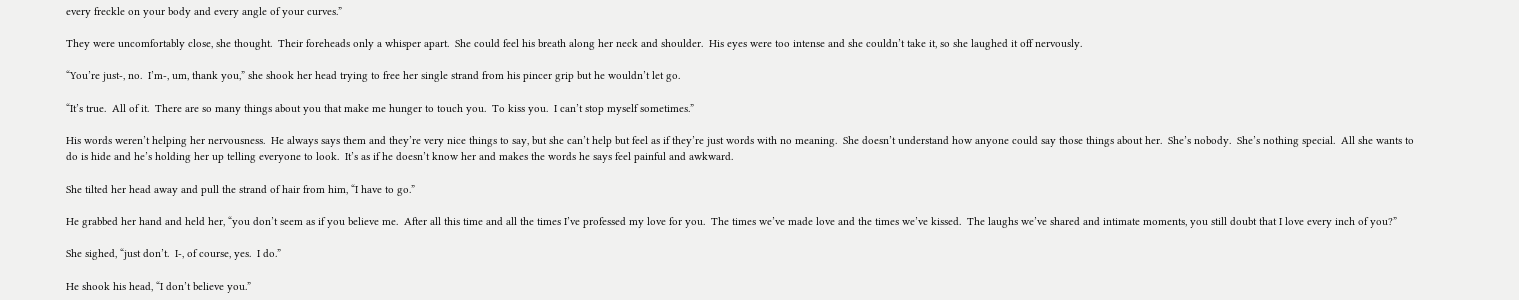every freckle on your body and every angle of your curves.”

They were uncomfortably close, she thought.  Their foreheads only a whisper apart.  She could feel his breath along her neck and shoulder.  His eyes were too intense and she couldn’t take it, so she laughed it off nervously.

“You’re just-, no.  I’m-, um, thank you,” she shook her head trying to free her single strand from his pincer grip but he wouldn’t let go.

“It’s true.  All of it.  There are so many things about you that make me hunger to touch you.  To kiss you.  I can’t stop myself sometimes.”

His words weren’t helping her nervousness.  He always says them and they’re very nice things to say, but she can’t help but feel as if they’re just words with no meaning.  She doesn’t understand how anyone could say those things about her.  She’s nobody.  She’s nothing special.  All she wants to do is hide and he’s holding her up telling everyone to look.  It’s as if he doesn’t know her and makes the words he says feel painful and awkward.

She tilted her head away and pull the strand of hair from him, “I have to go.”

He grabbed her hand and held her, “you don’t seem as if you believe me.  After all this time and all the times I’ve professed my love for you.  The times we’ve made love and the times we’ve kissed.  The laughs we’ve shared and intimate moments, you still doubt that I love every inch of you?”

She sighed, “just don’t.  I-, of course, yes.  I do.”

He shook his head, “I don’t believe you.”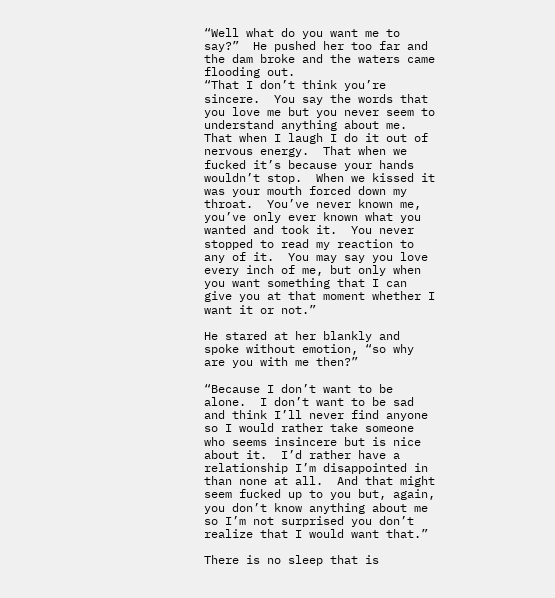“Well what do you want me to say?”  He pushed her too far and the dam broke and the waters came flooding out.
“That I don’t think you’re sincere.  You say the words that you love me but you never seem to understand anything about me.  That when I laugh I do it out of nervous energy.  That when we fucked it’s because your hands wouldn’t stop.  When we kissed it was your mouth forced down my throat.  You’ve never known me, you’ve only ever known what you wanted and took it.  You never stopped to read my reaction to any of it.  You may say you love every inch of me, but only when you want something that I can give you at that moment whether I want it or not.”

He stared at her blankly and spoke without emotion, “so why are you with me then?”

“Because I don’t want to be alone.  I don’t want to be sad and think I’ll never find anyone so I would rather take someone who seems insincere but is nice about it.  I’d rather have a relationship I’m disappointed in than none at all.  And that might seem fucked up to you but, again, you don’t know anything about me so I’m not surprised you don’t realize that I would want that.”

There is no sleep that is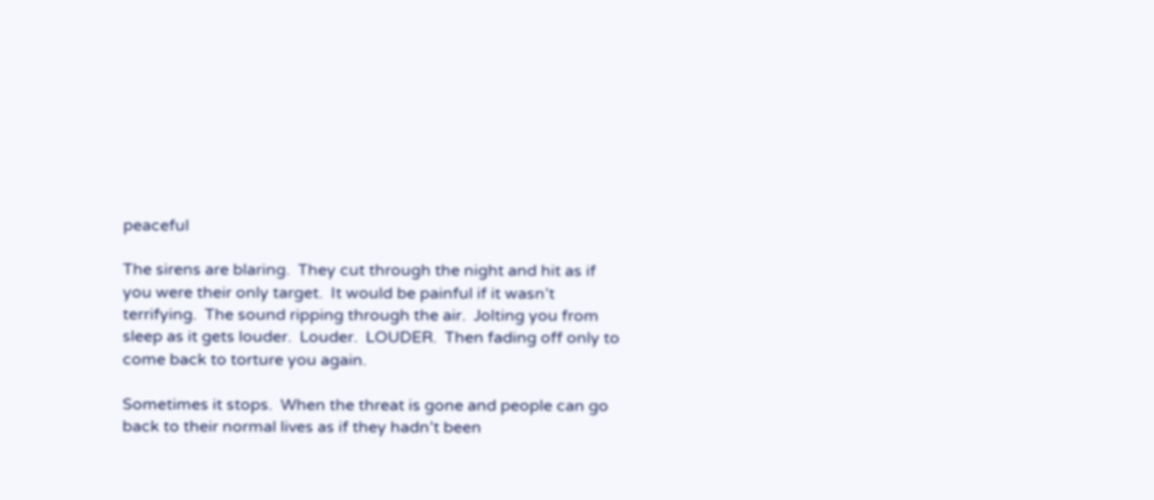peaceful

The sirens are blaring.  They cut through the night and hit as if you were their only target.  It would be painful if it wasn’t terrifying.  The sound ripping through the air.  Jolting you from sleep as it gets louder.  Louder.  LOUDER.  Then fading off only to come back to torture you again.

Sometimes it stops.  When the threat is gone and people can go back to their normal lives as if they hadn’t been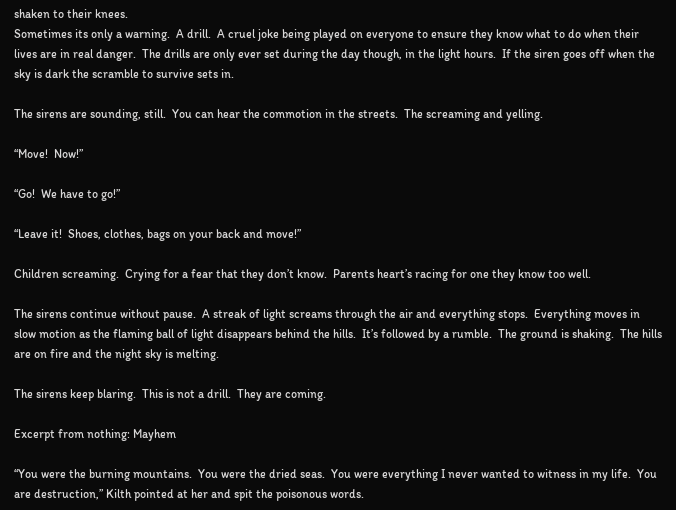shaken to their knees.
Sometimes its only a warning.  A drill.  A cruel joke being played on everyone to ensure they know what to do when their lives are in real danger.  The drills are only ever set during the day though, in the light hours.  If the siren goes off when the sky is dark the scramble to survive sets in.

The sirens are sounding, still.  You can hear the commotion in the streets.  The screaming and yelling.

“Move!  Now!”

“Go!  We have to go!”

“Leave it!  Shoes, clothes, bags on your back and move!”

Children screaming.  Crying for a fear that they don’t know.  Parents heart’s racing for one they know too well.

The sirens continue without pause.  A streak of light screams through the air and everything stops.  Everything moves in slow motion as the flaming ball of light disappears behind the hills.  It’s followed by a rumble.  The ground is shaking.  The hills are on fire and the night sky is melting.

The sirens keep blaring.  This is not a drill.  They are coming.

Excerpt from nothing: Mayhem

“You were the burning mountains.  You were the dried seas.  You were everything I never wanted to witness in my life.  You are destruction,” Kilth pointed at her and spit the poisonous words.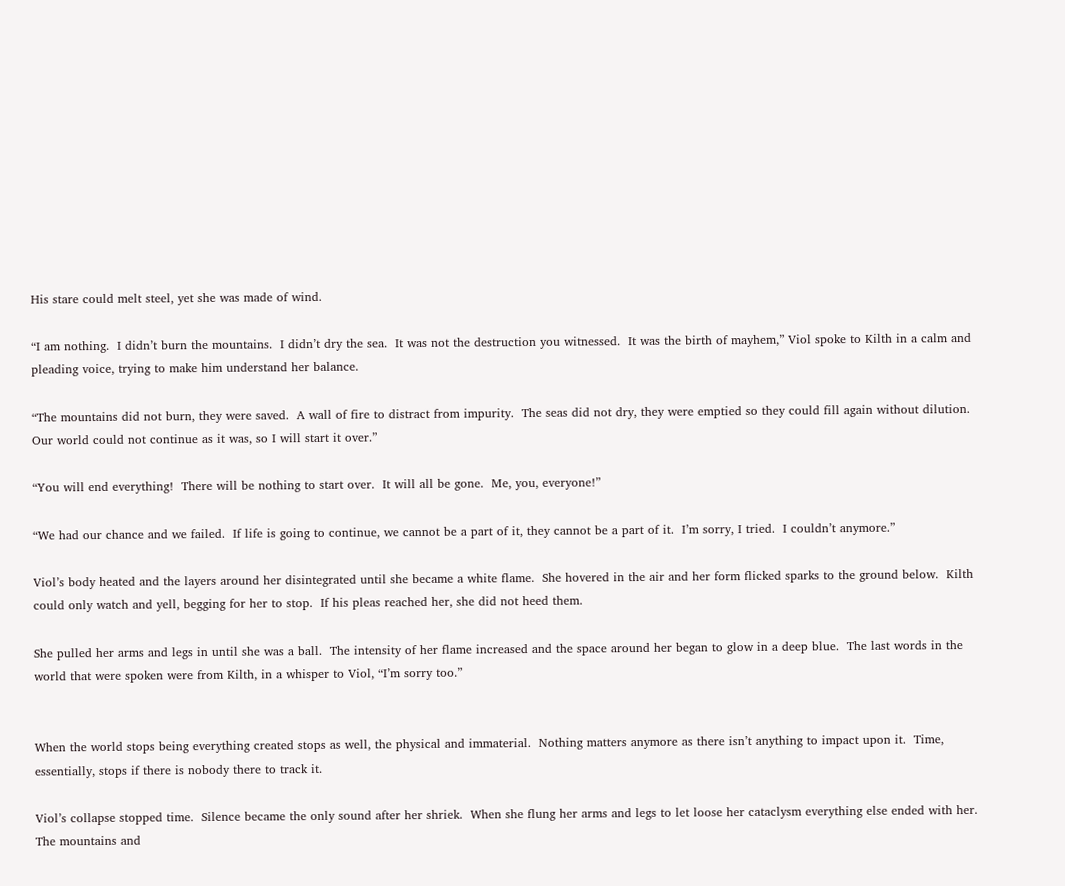His stare could melt steel, yet she was made of wind.

“I am nothing.  I didn’t burn the mountains.  I didn’t dry the sea.  It was not the destruction you witnessed.  It was the birth of mayhem,” Viol spoke to Kilth in a calm and pleading voice, trying to make him understand her balance.

“The mountains did not burn, they were saved.  A wall of fire to distract from impurity.  The seas did not dry, they were emptied so they could fill again without dilution.  Our world could not continue as it was, so I will start it over.”

“You will end everything!  There will be nothing to start over.  It will all be gone.  Me, you, everyone!”

“We had our chance and we failed.  If life is going to continue, we cannot be a part of it, they cannot be a part of it.  I’m sorry, I tried.  I couldn’t anymore.”

Viol’s body heated and the layers around her disintegrated until she became a white flame.  She hovered in the air and her form flicked sparks to the ground below.  Kilth could only watch and yell, begging for her to stop.  If his pleas reached her, she did not heed them.

She pulled her arms and legs in until she was a ball.  The intensity of her flame increased and the space around her began to glow in a deep blue.  The last words in the world that were spoken were from Kilth, in a whisper to Viol, “I’m sorry too.”


When the world stops being everything created stops as well, the physical and immaterial.  Nothing matters anymore as there isn’t anything to impact upon it.  Time, essentially, stops if there is nobody there to track it.

Viol’s collapse stopped time.  Silence became the only sound after her shriek.  When she flung her arms and legs to let loose her cataclysm everything else ended with her.  The mountains and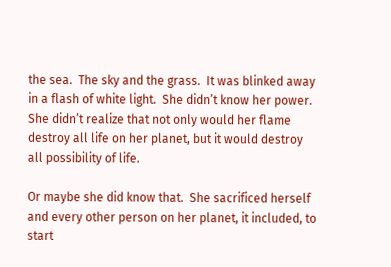the sea.  The sky and the grass.  It was blinked away in a flash of white light.  She didn’t know her power.  She didn’t realize that not only would her flame destroy all life on her planet, but it would destroy all possibility of life.

Or maybe she did know that.  She sacrificed herself and every other person on her planet, it included, to start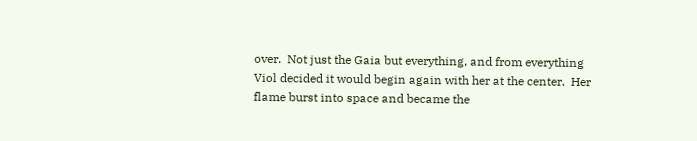over.  Not just the Gaia but everything, and from everything Viol decided it would begin again with her at the center.  Her flame burst into space and became the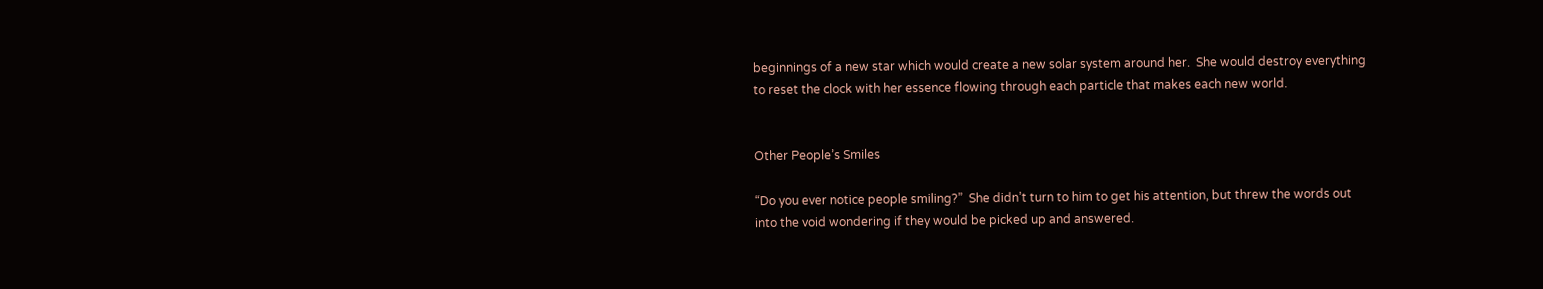beginnings of a new star which would create a new solar system around her.  She would destroy everything to reset the clock with her essence flowing through each particle that makes each new world.


Other People’s Smiles

“Do you ever notice people smiling?”  She didn’t turn to him to get his attention, but threw the words out into the void wondering if they would be picked up and answered.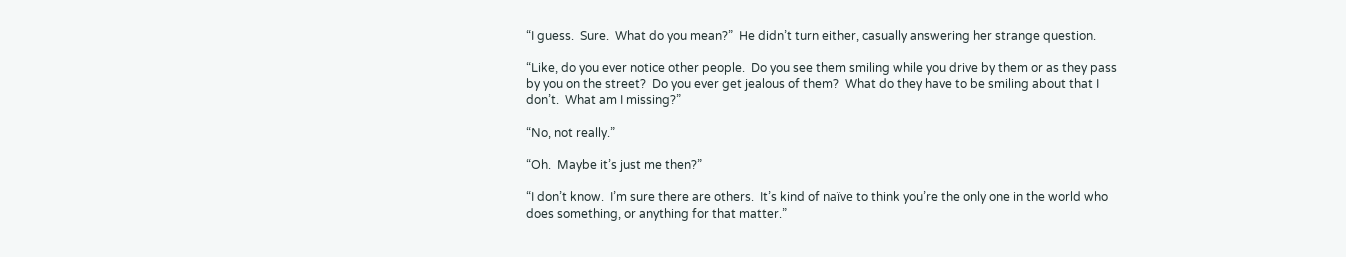“I guess.  Sure.  What do you mean?”  He didn’t turn either, casually answering her strange question.

“Like, do you ever notice other people.  Do you see them smiling while you drive by them or as they pass by you on the street?  Do you ever get jealous of them?  What do they have to be smiling about that I don’t.  What am I missing?”

“No, not really.”

“Oh.  Maybe it’s just me then?”

“I don’t know.  I’m sure there are others.  It’s kind of naïve to think you’re the only one in the world who does something, or anything for that matter.”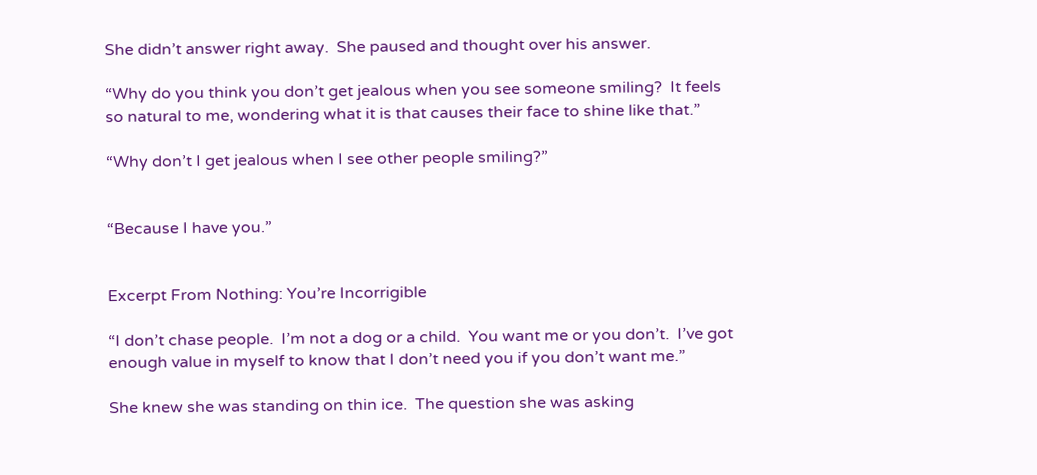She didn’t answer right away.  She paused and thought over his answer.

“Why do you think you don’t get jealous when you see someone smiling?  It feels so natural to me, wondering what it is that causes their face to shine like that.”

“Why don’t I get jealous when I see other people smiling?”


“Because I have you.”


Excerpt From Nothing: You’re Incorrigible

“I don’t chase people.  I’m not a dog or a child.  You want me or you don’t.  I’ve got enough value in myself to know that I don’t need you if you don’t want me.”

She knew she was standing on thin ice.  The question she was asking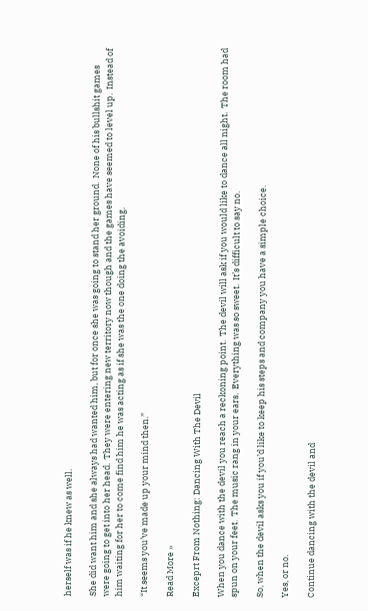herself was if he knew as well.

She did want him and she always had wanted him, but for once she was going to stand her ground.  None of his bullshit games were going to get into her head.  They were entering new territory now though and the games have seemed to level up.  Instead of him waiting for her to come find him he was acting as if she was the one doing the avoiding.

“It seems you’ve made up your mind then.”

Read More »

Exceprt From Nothing: Dancing With The Devil

When you dance with the devil you reach a reckoning point.  The devil will ask if you would like to dance all night.  The room had spun on your feet.  The music rang in your ears.  Everything was so sweet.  It’s difficult to say no.

So, when the devil asks you if you’d like to keep his steps and company you have a simple choice.

Yes, or no.

Continue dancing with the devil and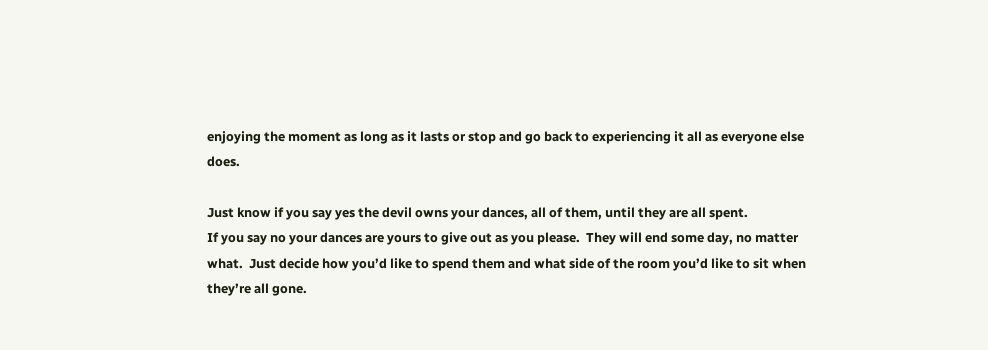enjoying the moment as long as it lasts or stop and go back to experiencing it all as everyone else does.

Just know if you say yes the devil owns your dances, all of them, until they are all spent.
If you say no your dances are yours to give out as you please.  They will end some day, no matter what.  Just decide how you’d like to spend them and what side of the room you’d like to sit when they’re all gone.